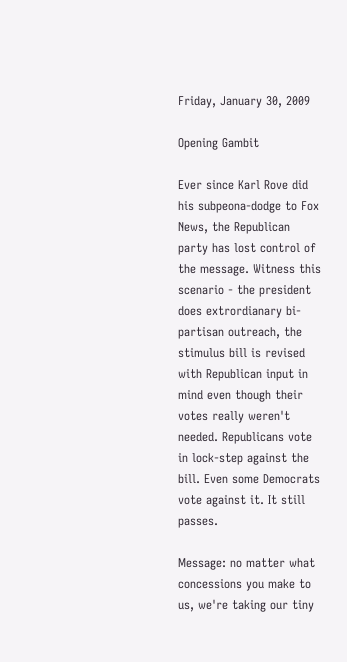Friday, January 30, 2009

Opening Gambit

Ever since Karl Rove did his subpeona-dodge to Fox News, the Republican party has lost control of the message. Witness this scenario - the president does extrordianary bi-partisan outreach, the stimulus bill is revised with Republican input in mind even though their votes really weren't needed. Republicans vote in lock-step against the bill. Even some Democrats vote against it. It still passes.

Message: no matter what concessions you make to us, we're taking our tiny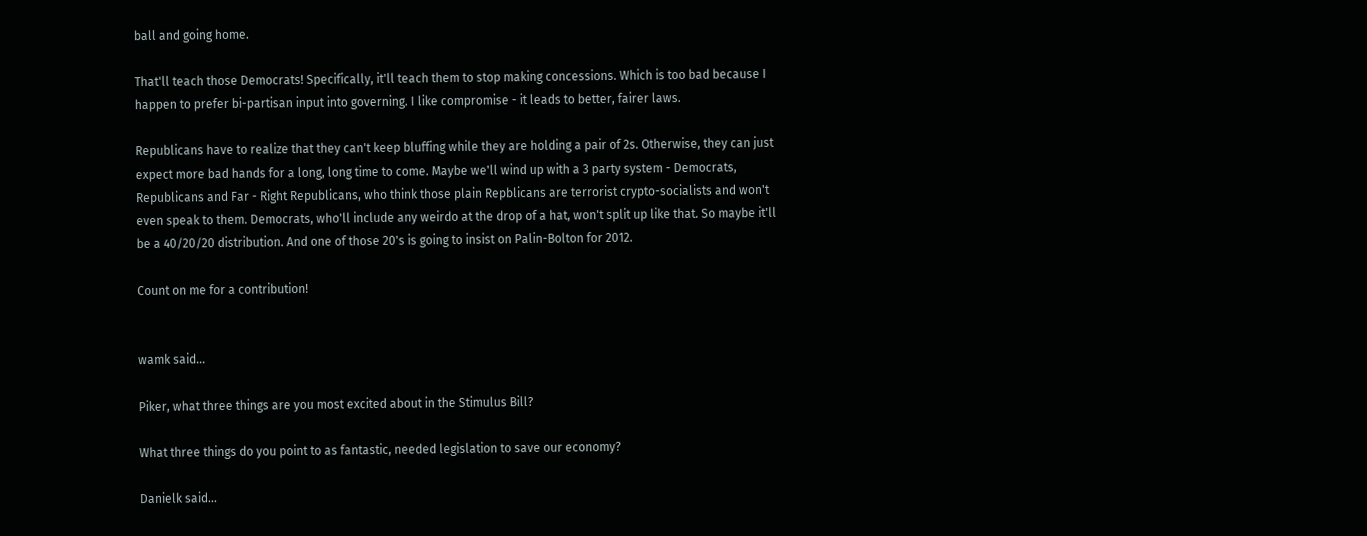ball and going home.

That'll teach those Democrats! Specifically, it'll teach them to stop making concessions. Which is too bad because I happen to prefer bi-partisan input into governing. I like compromise - it leads to better, fairer laws.

Republicans have to realize that they can't keep bluffing while they are holding a pair of 2s. Otherwise, they can just expect more bad hands for a long, long time to come. Maybe we'll wind up with a 3 party system - Democrats, Republicans and Far - Right Republicans, who think those plain Repblicans are terrorist crypto-socialists and won't even speak to them. Democrats, who'll include any weirdo at the drop of a hat, won't split up like that. So maybe it'll be a 40/20/20 distribution. And one of those 20's is going to insist on Palin-Bolton for 2012.

Count on me for a contribution!


wamk said...

Piker, what three things are you most excited about in the Stimulus Bill?

What three things do you point to as fantastic, needed legislation to save our economy?

Danielk said...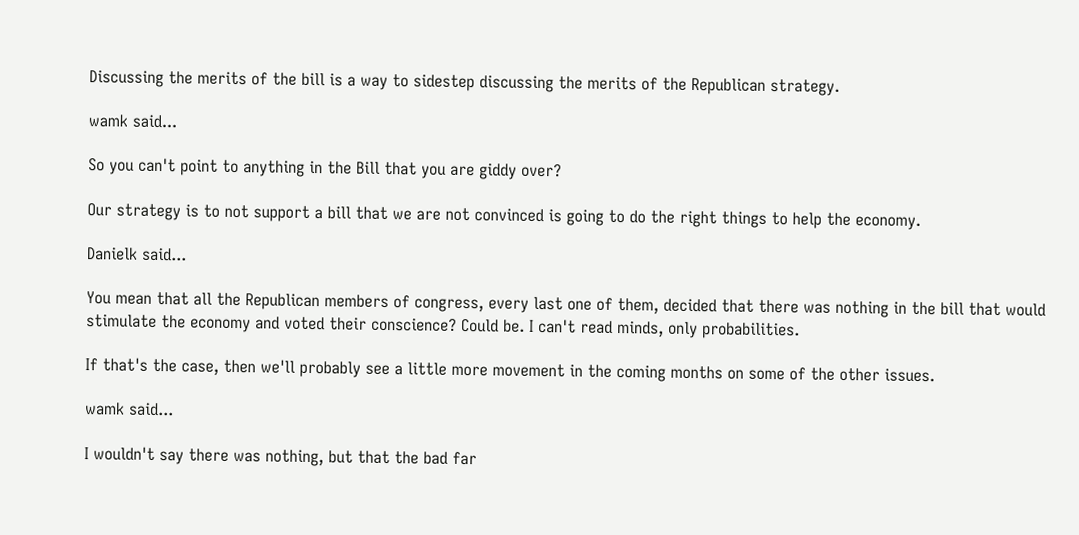Discussing the merits of the bill is a way to sidestep discussing the merits of the Republican strategy.

wamk said...

So you can't point to anything in the Bill that you are giddy over?

Our strategy is to not support a bill that we are not convinced is going to do the right things to help the economy.

Danielk said...

You mean that all the Republican members of congress, every last one of them, decided that there was nothing in the bill that would stimulate the economy and voted their conscience? Could be. I can't read minds, only probabilities.

If that's the case, then we'll probably see a little more movement in the coming months on some of the other issues.

wamk said...

I wouldn't say there was nothing, but that the bad far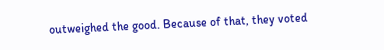outweighed the good. Because of that, they voted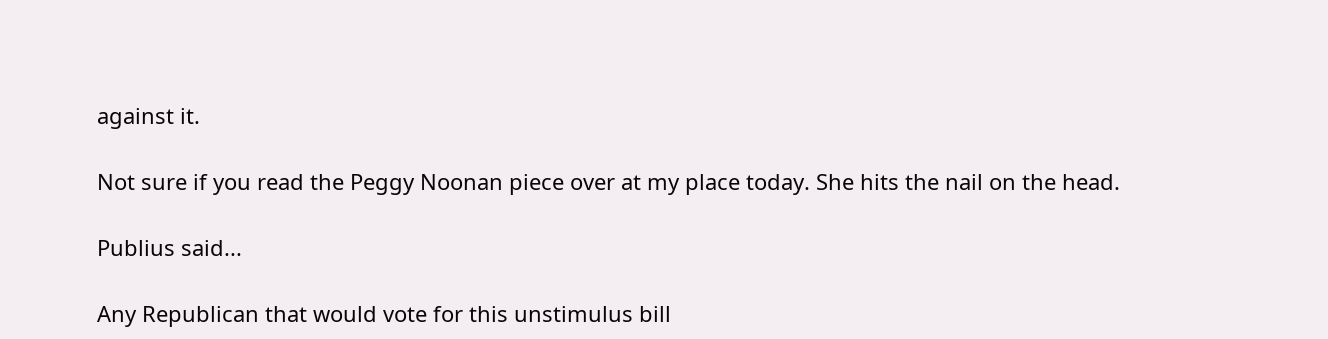against it.

Not sure if you read the Peggy Noonan piece over at my place today. She hits the nail on the head.

Publius said...

Any Republican that would vote for this unstimulus bill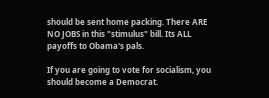should be sent home packing. There ARE NO JOBS in this "stimulus" bill. Its ALL payoffs to Obama's pals.

If you are going to vote for socialism, you should become a Democrat.